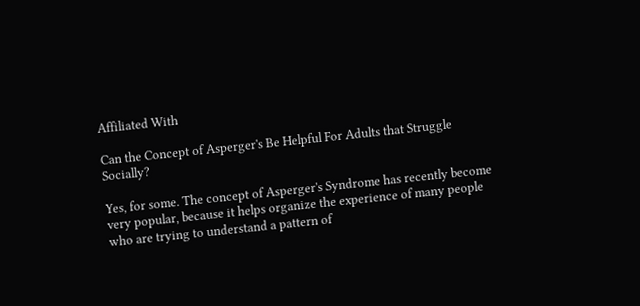Affiliated With

Can the Concept of Asperger's Be Helpful For Adults that Struggle Socially?

Yes, for some. The concept of Asperger's Syndrome has recently become very popular, because it helps organize the experience of many people who are trying to understand a pattern of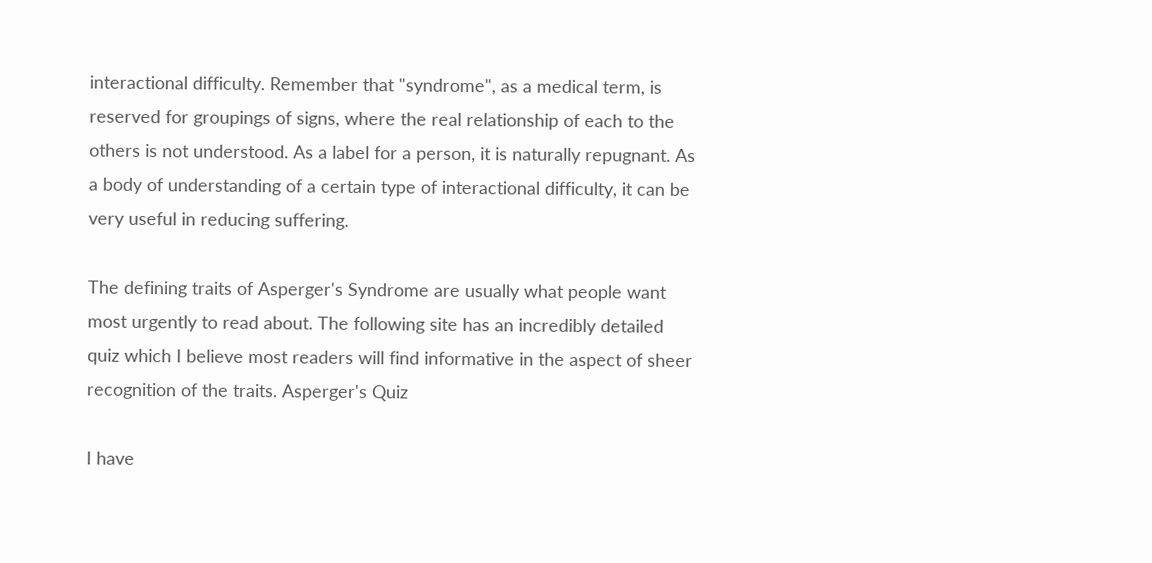interactional difficulty. Remember that "syndrome", as a medical term, is reserved for groupings of signs, where the real relationship of each to the others is not understood. As a label for a person, it is naturally repugnant. As a body of understanding of a certain type of interactional difficulty, it can be very useful in reducing suffering.

The defining traits of Asperger's Syndrome are usually what people want most urgently to read about. The following site has an incredibly detailed quiz which I believe most readers will find informative in the aspect of sheer recognition of the traits. Asperger's Quiz

I have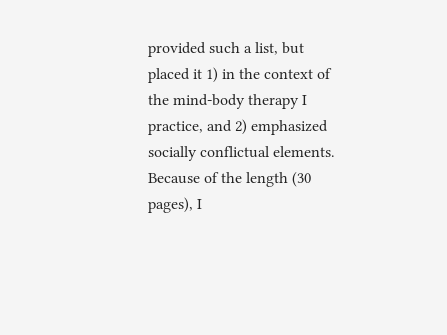provided such a list, but placed it 1) in the context of the mind-body therapy I practice, and 2) emphasized socially conflictual elements. Because of the length (30 pages), I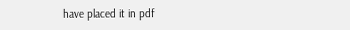have placed it in pdf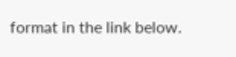format in the link below.